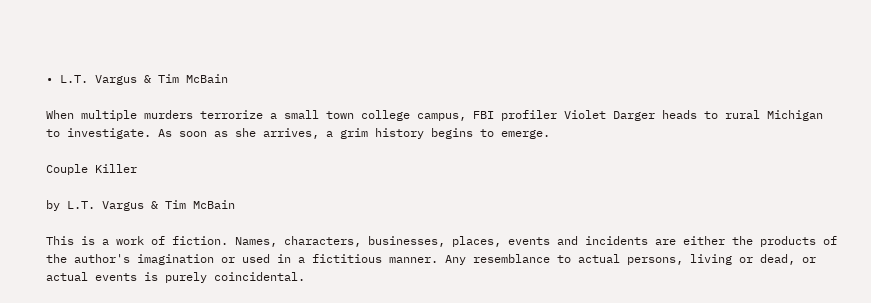• L.T. Vargus & Tim McBain

When multiple murders terrorize a small town college campus, FBI profiler Violet Darger heads to rural Michigan to investigate. As soon as she arrives, a grim history begins to emerge.

Couple Killer

by L.T. Vargus & Tim McBain

This is a work of fiction. Names, characters, businesses, places, events and incidents are either the products of the author's imagination or used in a fictitious manner. Any resemblance to actual persons, living or dead, or actual events is purely coincidental.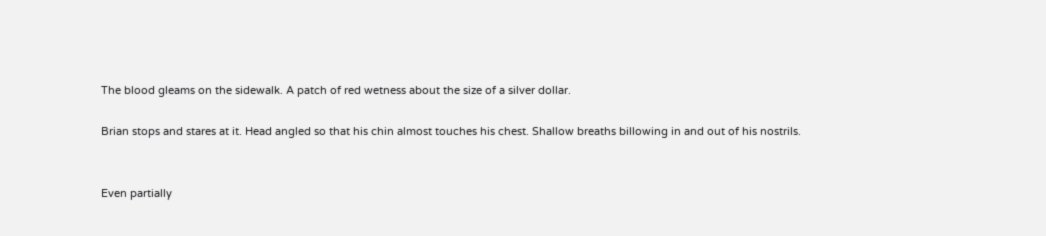The blood gleams on the sidewalk. A patch of red wetness about the size of a silver dollar.

Brian stops and stares at it. Head angled so that his chin almost touches his chest. Shallow breaths billowing in and out of his nostrils.


Even partially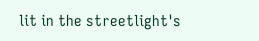lit in the streetlight's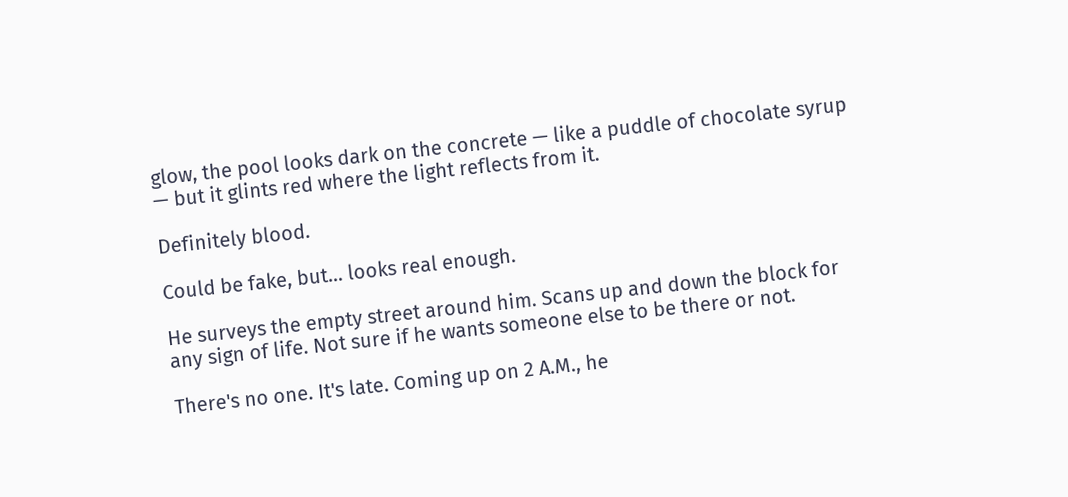glow, the pool looks dark on the concrete — like a puddle of chocolate syrup — but it glints red where the light reflects from it.

Definitely blood.

Could be fake, but… looks real enough.

He surveys the empty street around him. Scans up and down the block for any sign of life. Not sure if he wants someone else to be there or not.

There's no one. It's late. Coming up on 2 A.M., he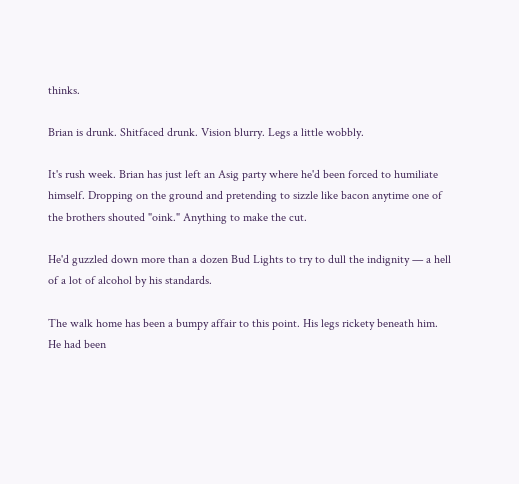thinks.

Brian is drunk. Shitfaced drunk. Vision blurry. Legs a little wobbly.

It's rush week. Brian has just left an Asig party where he'd been forced to humiliate himself. Dropping on the ground and pretending to sizzle like bacon anytime one of the brothers shouted "oink." Anything to make the cut.

He'd guzzled down more than a dozen Bud Lights to try to dull the indignity — a hell of a lot of alcohol by his standards.

The walk home has been a bumpy affair to this point. His legs rickety beneath him. He had been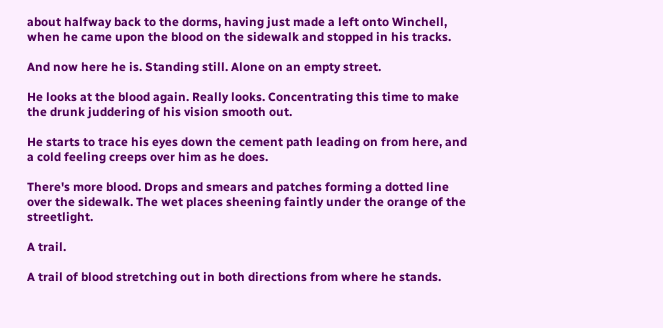about halfway back to the dorms, having just made a left onto Winchell, when he came upon the blood on the sidewalk and stopped in his tracks.

And now here he is. Standing still. Alone on an empty street.

He looks at the blood again. Really looks. Concentrating this time to make the drunk juddering of his vision smooth out.

He starts to trace his eyes down the cement path leading on from here, and a cold feeling creeps over him as he does.

There's more blood. Drops and smears and patches forming a dotted line over the sidewalk. The wet places sheening faintly under the orange of the streetlight.

A trail.

A trail of blood stretching out in both directions from where he stands.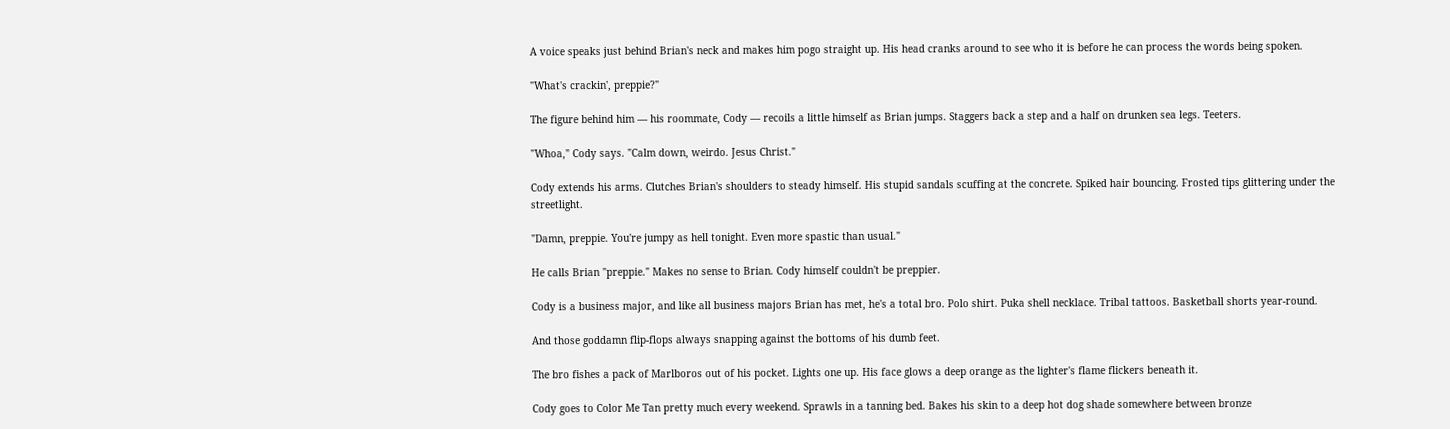A voice speaks just behind Brian's neck and makes him pogo straight up. His head cranks around to see who it is before he can process the words being spoken.

"What's crackin', preppie?"

The figure behind him — his roommate, Cody — recoils a little himself as Brian jumps. Staggers back a step and a half on drunken sea legs. Teeters.

"Whoa," Cody says. "Calm down, weirdo. Jesus Christ."

Cody extends his arms. Clutches Brian's shoulders to steady himself. His stupid sandals scuffing at the concrete. Spiked hair bouncing. Frosted tips glittering under the streetlight.

"Damn, preppie. You're jumpy as hell tonight. Even more spastic than usual."

He calls Brian "preppie." Makes no sense to Brian. Cody himself couldn't be preppier.

Cody is a business major, and like all business majors Brian has met, he's a total bro. Polo shirt. Puka shell necklace. Tribal tattoos. Basketball shorts year-round.

And those goddamn flip-flops always snapping against the bottoms of his dumb feet.

The bro fishes a pack of Marlboros out of his pocket. Lights one up. His face glows a deep orange as the lighter's flame flickers beneath it.

Cody goes to Color Me Tan pretty much every weekend. Sprawls in a tanning bed. Bakes his skin to a deep hot dog shade somewhere between bronze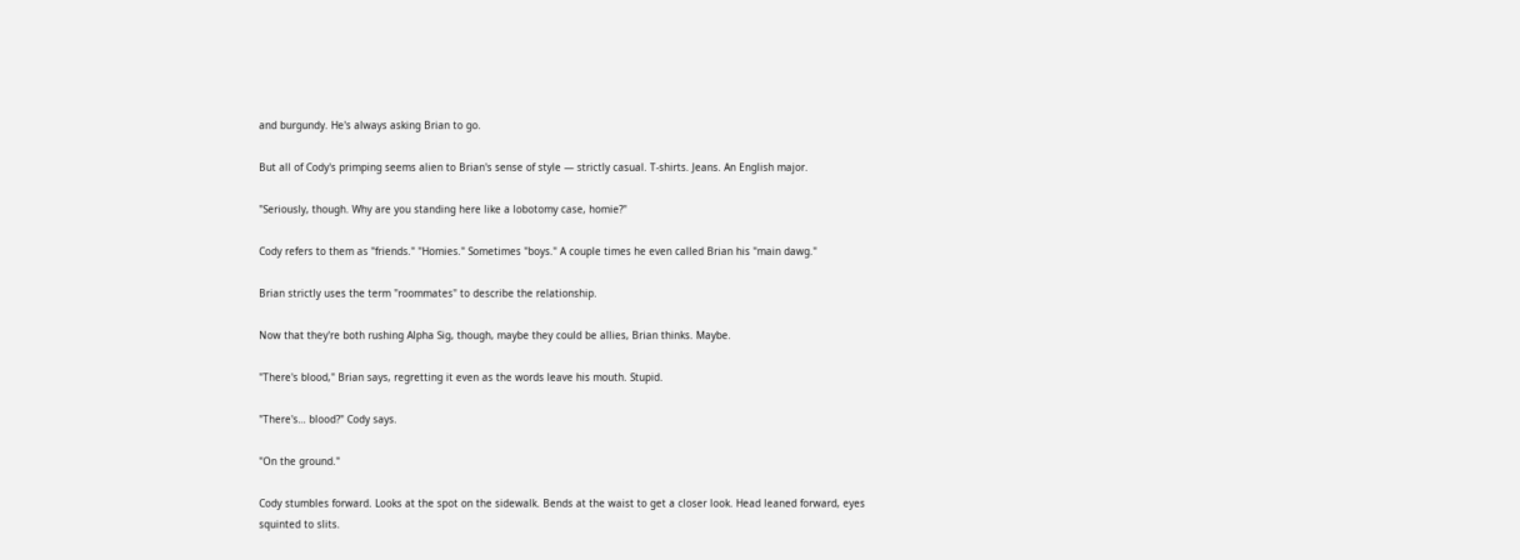and burgundy. He's always asking Brian to go.

But all of Cody's primping seems alien to Brian's sense of style — strictly casual. T-shirts. Jeans. An English major.

"Seriously, though. Why are you standing here like a lobotomy case, homie?"

Cody refers to them as "friends." "Homies." Sometimes "boys." A couple times he even called Brian his "main dawg."

Brian strictly uses the term "roommates" to describe the relationship.

Now that they're both rushing Alpha Sig, though, maybe they could be allies, Brian thinks. Maybe.

"There's blood," Brian says, regretting it even as the words leave his mouth. Stupid.

"There's… blood?" Cody says.

"On the ground."

Cody stumbles forward. Looks at the spot on the sidewalk. Bends at the waist to get a closer look. Head leaned forward, eyes squinted to slits.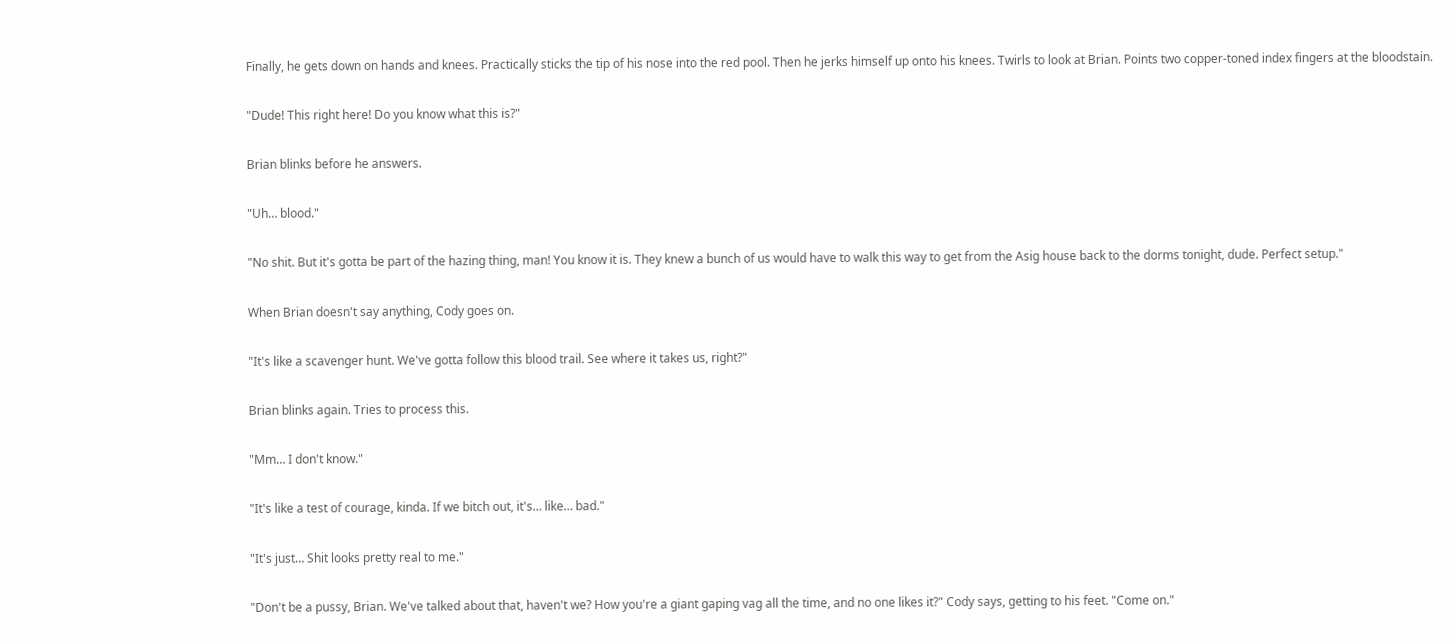Finally, he gets down on hands and knees. Practically sticks the tip of his nose into the red pool. Then he jerks himself up onto his knees. Twirls to look at Brian. Points two copper-toned index fingers at the bloodstain.

"Dude! This right here! Do you know what this is?"

Brian blinks before he answers.

"Uh… blood."

"No shit. But it's gotta be part of the hazing thing, man! You know it is. They knew a bunch of us would have to walk this way to get from the Asig house back to the dorms tonight, dude. Perfect setup."

When Brian doesn't say anything, Cody goes on.

"It's like a scavenger hunt. We've gotta follow this blood trail. See where it takes us, right?"

Brian blinks again. Tries to process this.

"Mm… I don't know."

"It's like a test of courage, kinda. If we bitch out, it's… like… bad."

"It's just… Shit looks pretty real to me."

"Don't be a pussy, Brian. We've talked about that, haven't we? How you're a giant gaping vag all the time, and no one likes it?" Cody says, getting to his feet. "Come on."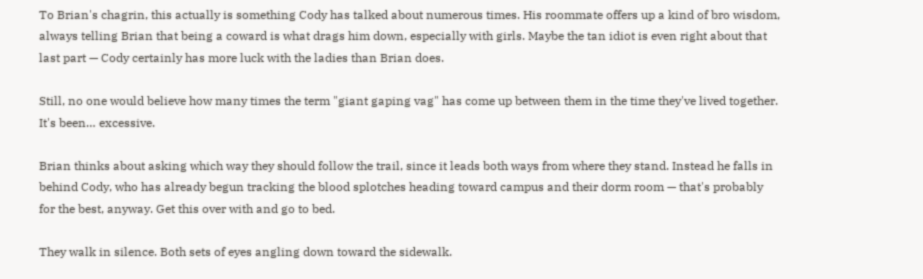To Brian's chagrin, this actually is something Cody has talked about numerous times. His roommate offers up a kind of bro wisdom, always telling Brian that being a coward is what drags him down, especially with girls. Maybe the tan idiot is even right about that last part — Cody certainly has more luck with the ladies than Brian does.

Still, no one would believe how many times the term "giant gaping vag" has come up between them in the time they've lived together. It's been… excessive.

Brian thinks about asking which way they should follow the trail, since it leads both ways from where they stand. Instead he falls in behind Cody, who has already begun tracking the blood splotches heading toward campus and their dorm room — that's probably for the best, anyway. Get this over with and go to bed.

They walk in silence. Both sets of eyes angling down toward the sidewalk.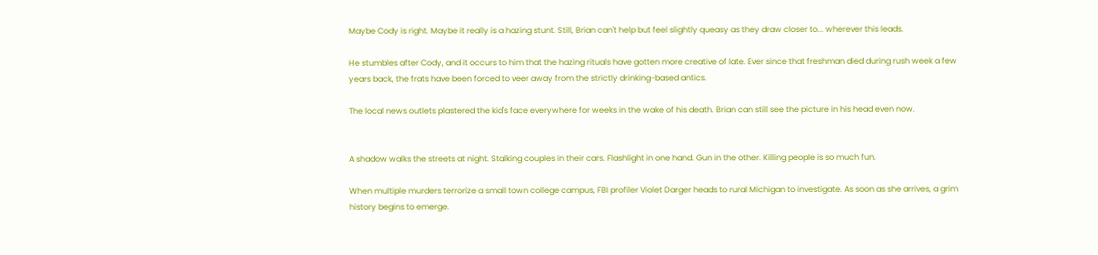Maybe Cody is right. Maybe it really is a hazing stunt. Still, Brian can't help but feel slightly queasy as they draw closer to... wherever this leads.

He stumbles after Cody, and it occurs to him that the hazing rituals have gotten more creative of late. Ever since that freshman died during rush week a few years back, the frats have been forced to veer away from the strictly drinking-based antics.

The local news outlets plastered the kid's face everywhere for weeks in the wake of his death. Brian can still see the picture in his head even now.


A shadow walks the streets at night. Stalking couples in their cars. Flashlight in one hand. Gun in the other. Killing people is so much fun.

When multiple murders terrorize a small town college campus, FBI profiler Violet Darger heads to rural Michigan to investigate. As soon as she arrives, a grim history begins to emerge.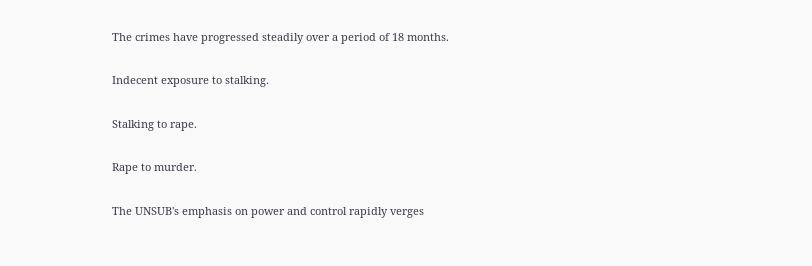The crimes have progressed steadily over a period of 18 months.

Indecent exposure to stalking.

Stalking to rape.

Rape to murder.

The UNSUB's emphasis on power and control rapidly verges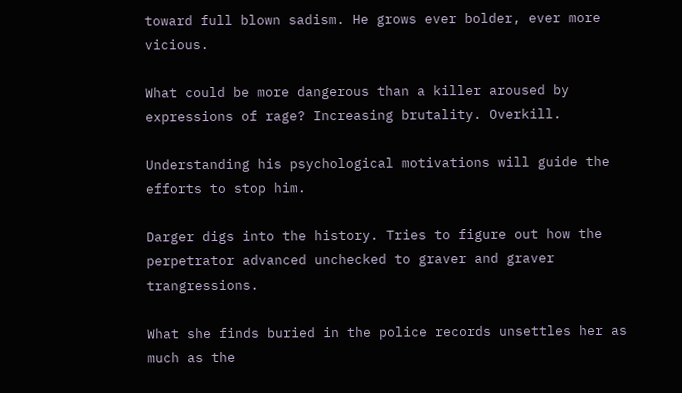toward full blown sadism. He grows ever bolder, ever more vicious.

What could be more dangerous than a killer aroused by expressions of rage? Increasing brutality. Overkill.

Understanding his psychological motivations will guide the efforts to stop him.

Darger digs into the history. Tries to figure out how the perpetrator advanced unchecked to graver and graver trangressions.

What she finds buried in the police records unsettles her as much as the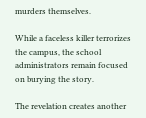murders themselves.

While a faceless killer terrorizes the campus, the school administrators remain focused on burying the story.

The revelation creates another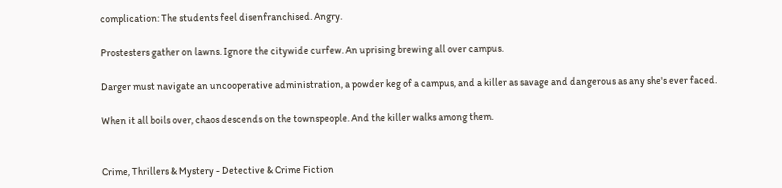complication: The students feel disenfranchised. Angry.

Prostesters gather on lawns. Ignore the citywide curfew. An uprising brewing all over campus.

Darger must navigate an uncooperative administration, a powder keg of a campus, and a killer as savage and dangerous as any she's ever faced.

When it all boils over, chaos descends on the townspeople. And the killer walks among them.


Crime, Thrillers & Mystery - Detective & Crime Fiction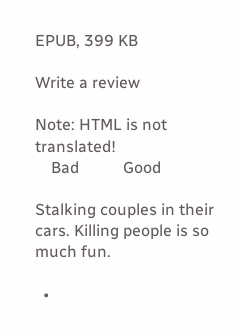EPUB, 399 KB

Write a review

Note: HTML is not translated!
    Bad           Good

Stalking couples in their cars. Killing people is so much fun.

  •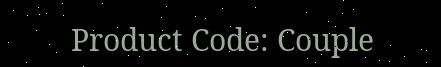Product Code: Couple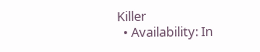Killer
  • Availability: In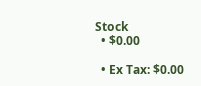Stock
  • $0.00

  • Ex Tax: $0.00